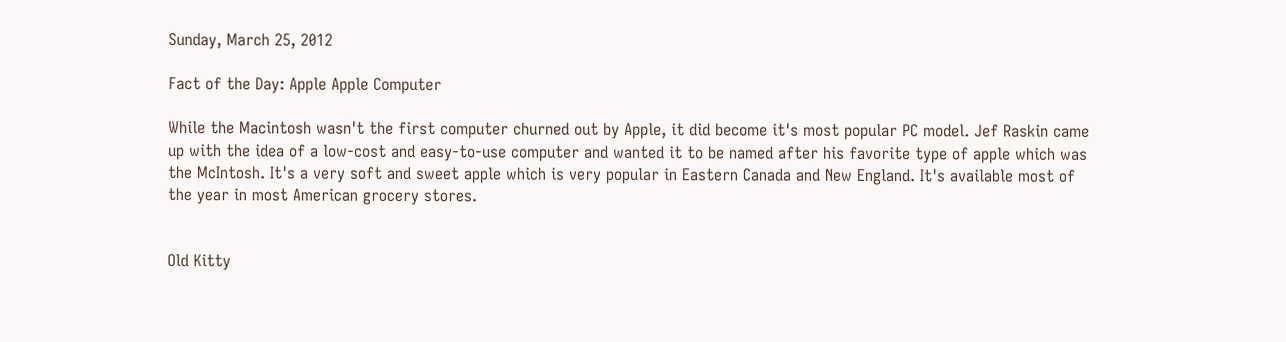Sunday, March 25, 2012

Fact of the Day: Apple Apple Computer

While the Macintosh wasn't the first computer churned out by Apple, it did become it's most popular PC model. Jef Raskin came up with the idea of a low-cost and easy-to-use computer and wanted it to be named after his favorite type of apple which was the McIntosh. It's a very soft and sweet apple which is very popular in Eastern Canada and New England. It's available most of the year in most American grocery stores.


Old Kitty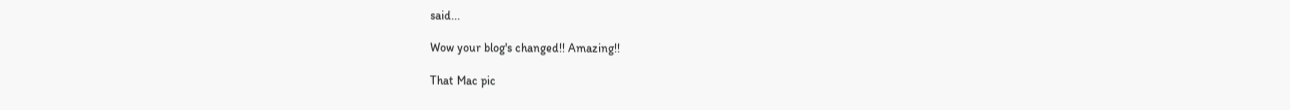said...

Wow your blog's changed!! Amazing!!

That Mac pic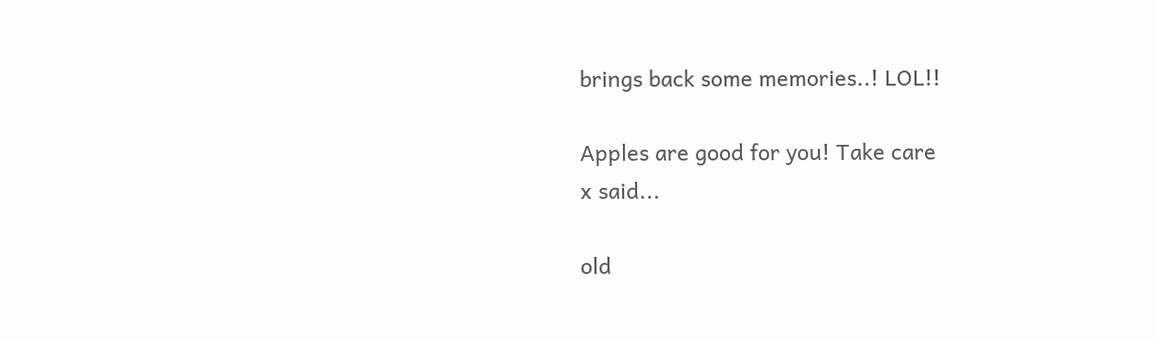brings back some memories..! LOL!!

Apples are good for you! Take care
x said...

old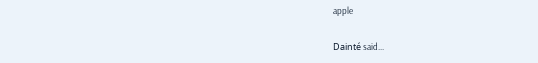apple

Dainté said...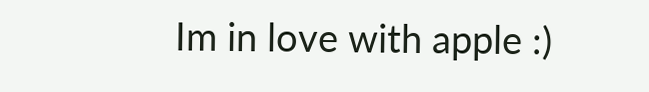Im in love with apple :)